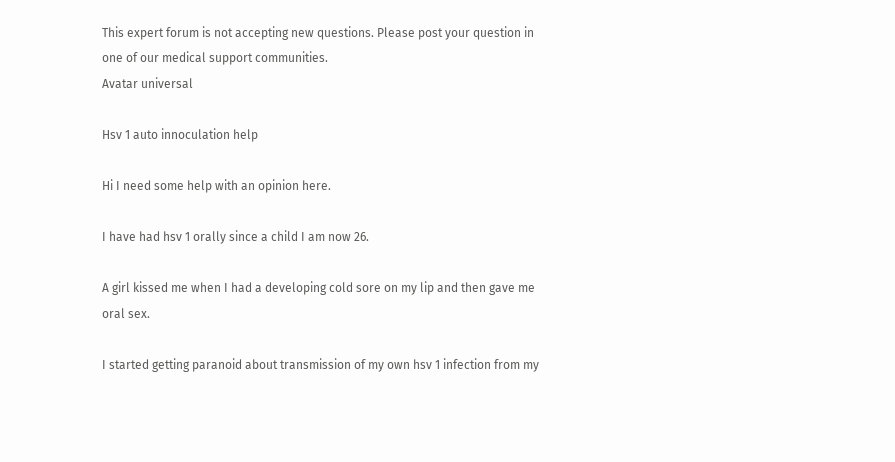This expert forum is not accepting new questions. Please post your question in one of our medical support communities.
Avatar universal

Hsv 1 auto innoculation help

Hi I need some help with an opinion here.

I have had hsv 1 orally since a child I am now 26.

A girl kissed me when I had a developing cold sore on my lip and then gave me oral sex.

I started getting paranoid about transmission of my own hsv 1 infection from my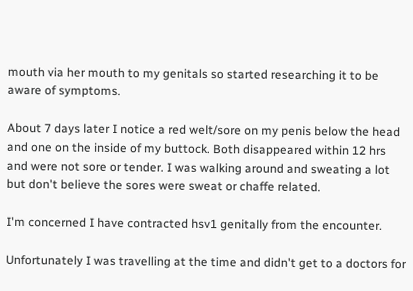mouth via her mouth to my genitals so started researching it to be aware of symptoms.

About 7 days later I notice a red welt/sore on my penis below the head and one on the inside of my buttock. Both disappeared within 12 hrs and were not sore or tender. I was walking around and sweating a lot but don't believe the sores were sweat or chaffe related.

I'm concerned I have contracted hsv1 genitally from the encounter.

Unfortunately I was travelling at the time and didn't get to a doctors for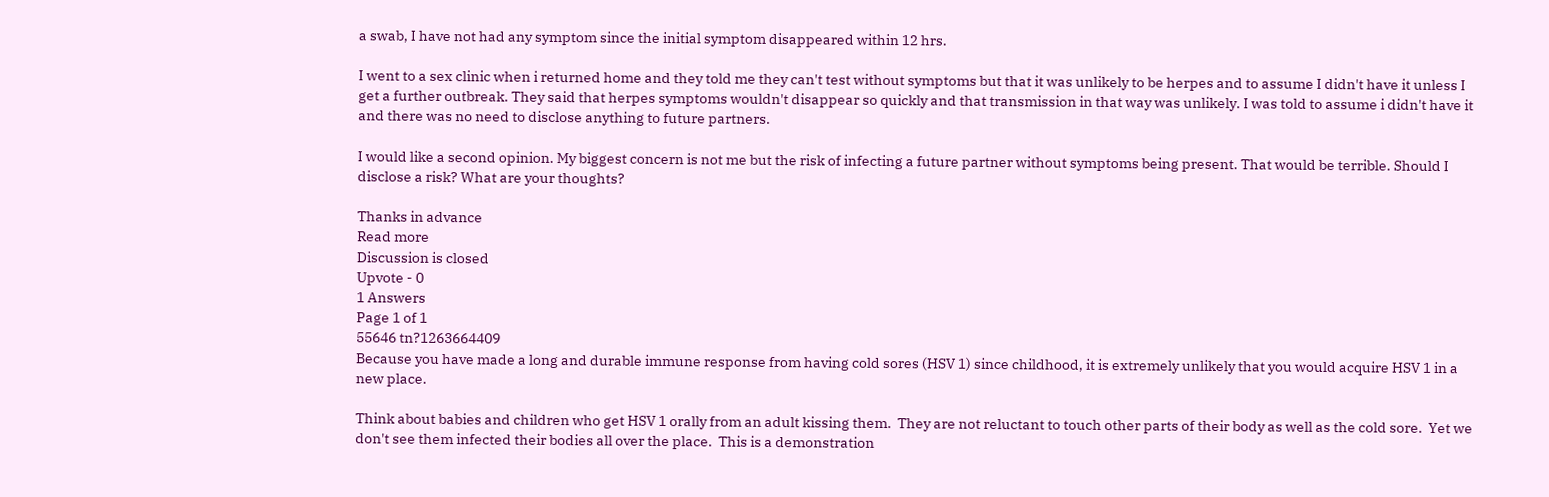a swab, I have not had any symptom since the initial symptom disappeared within 12 hrs.

I went to a sex clinic when i returned home and they told me they can't test without symptoms but that it was unlikely to be herpes and to assume I didn't have it unless I get a further outbreak. They said that herpes symptoms wouldn't disappear so quickly and that transmission in that way was unlikely. I was told to assume i didn't have it and there was no need to disclose anything to future partners.

I would like a second opinion. My biggest concern is not me but the risk of infecting a future partner without symptoms being present. That would be terrible. Should I disclose a risk? What are your thoughts?

Thanks in advance
Read more
Discussion is closed
Upvote - 0
1 Answers
Page 1 of 1
55646 tn?1263664409
Because you have made a long and durable immune response from having cold sores (HSV 1) since childhood, it is extremely unlikely that you would acquire HSV 1 in a new place.

Think about babies and children who get HSV 1 orally from an adult kissing them.  They are not reluctant to touch other parts of their body as well as the cold sore.  Yet we don't see them infected their bodies all over the place.  This is a demonstration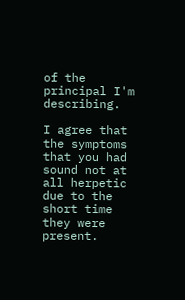of the principal I'm describing.

I agree that the symptoms that you had sound not at all herpetic due to the short time they were present.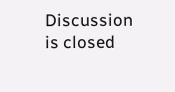Discussion is closed